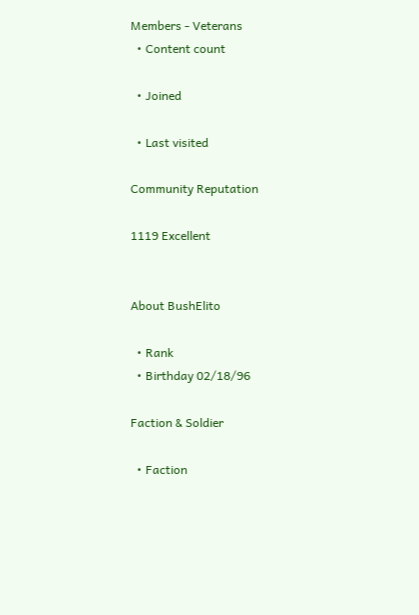Members - Veterans
  • Content count

  • Joined

  • Last visited

Community Reputation

1119 Excellent


About BushElito

  • Rank
  • Birthday 02/18/96

Faction & Soldier

  • Faction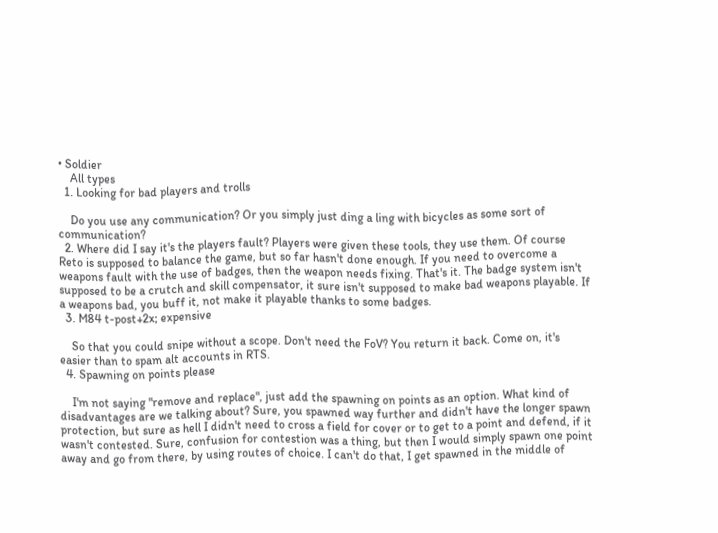• Soldier
    All types
  1. Looking for bad players and trolls

    Do you use any communication? Or you simply just ding a ling with bicycles as some sort of communication?
  2. Where did I say it's the players fault? Players were given these tools, they use them. Of course Reto is supposed to balance the game, but so far hasn't done enough. If you need to overcome a weapons fault with the use of badges, then the weapon needs fixing. That's it. The badge system isn't supposed to be a crutch and skill compensator, it sure isn't supposed to make bad weapons playable. If a weapons bad, you buff it, not make it playable thanks to some badges.
  3. M84 t-post+2x; expensive

    So that you could snipe without a scope. Don't need the FoV? You return it back. Come on, it's easier than to spam alt accounts in RTS.
  4. Spawning on points please

    I'm not saying "remove and replace", just add the spawning on points as an option. What kind of disadvantages are we talking about? Sure, you spawned way further and didn't have the longer spawn protection, but sure as hell I didn't need to cross a field for cover or to get to a point and defend, if it wasn't contested. Sure, confusion for contestion was a thing, but then I would simply spawn one point away and go from there, by using routes of choice. I can't do that, I get spawned in the middle of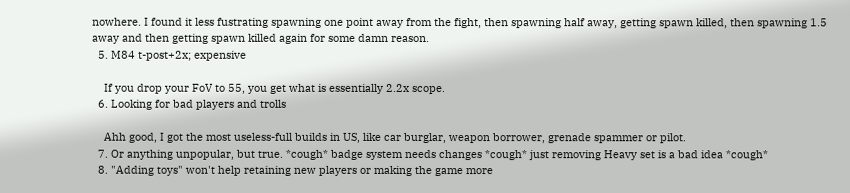nowhere. I found it less fustrating spawning one point away from the fight, then spawning half away, getting spawn killed, then spawning 1.5 away and then getting spawn killed again for some damn reason.
  5. M84 t-post+2x; expensive

    If you drop your FoV to 55, you get what is essentially 2.2x scope.
  6. Looking for bad players and trolls

    Ahh good, I got the most useless-full builds in US, like car burglar, weapon borrower, grenade spammer or pilot.
  7. Or anything unpopular, but true. *cough* badge system needs changes *cough* just removing Heavy set is a bad idea *cough*
  8. "Adding toys" won't help retaining new players or making the game more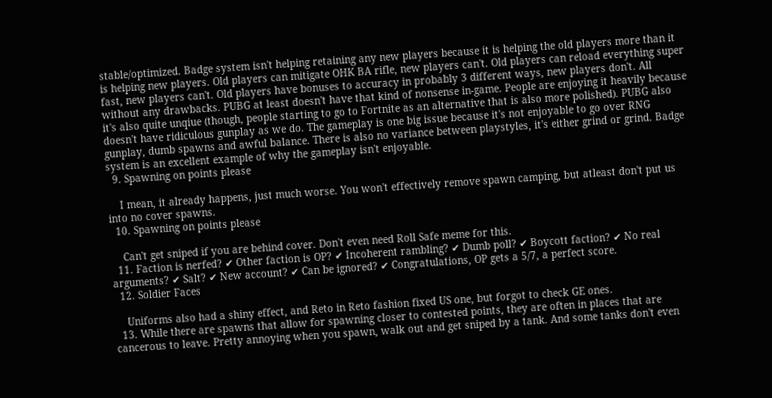stable/optimized. Badge system isn't helping retaining any new players because it is helping the old players more than it is helping new players. Old players can mitigate OHK BA rifle, new players can't. Old players can reload everything super fast, new players can't. Old players have bonuses to accuracy in probably 3 different ways, new players don't. All without any drawbacks. PUBG at least doesn't have that kind of nonsense in-game. People are enjoying it heavily because it's also quite unqiue (though, people starting to go to Fortnite as an alternative that is also more polished). PUBG also doesn't have ridiculous gunplay as we do. The gameplay is one big issue because it's not enjoyable to go over RNG gunplay, dumb spawns and awful balance. There is also no variance between playstyles, it's either grind or grind. Badge system is an excellent example of why the gameplay isn't enjoyable.
  9. Spawning on points please

    I mean, it already happens, just much worse. You won't effectively remove spawn camping, but atleast don't put us into no cover spawns.
  10. Spawning on points please

    Can't get sniped if you are behind cover. Don't even need Roll Safe meme for this.
  11. Faction is nerfed? ✔ Other faction is OP? ✔ Incoherent rambling? ✔ Dumb poll? ✔ Boycott faction? ✔ No real arguments? ✔ Salt? ✔ New account? ✔ Can be ignored? ✔ Congratulations, OP gets a 5/7, a perfect score.
  12. Soldier Faces

    Uniforms also had a shiny effect, and Reto in Reto fashion fixed US one, but forgot to check GE ones.
  13. While there are spawns that allow for spawning closer to contested points, they are often in places that are cancerous to leave. Pretty annoying when you spawn, walk out and get sniped by a tank. And some tanks don't even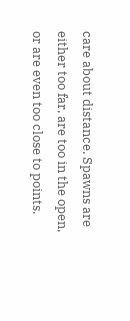care about distance. Spawns are either too far, are too in the open, or are even too close to points.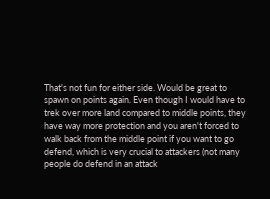That's not fun for either side. Would be great to spawn on points again. Even though I would have to trek over more land compared to middle points, they have way more protection and you aren't forced to walk back from the middle point if you want to go defend, which is very crucial to attackers (not many people do defend in an attack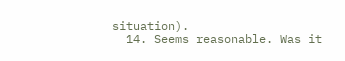situation).
  14. Seems reasonable. Was it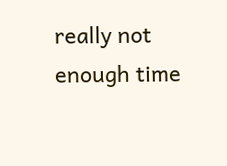really not enough time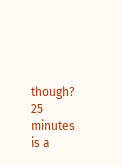though? 25 minutes is a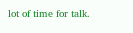lot of time for talk.